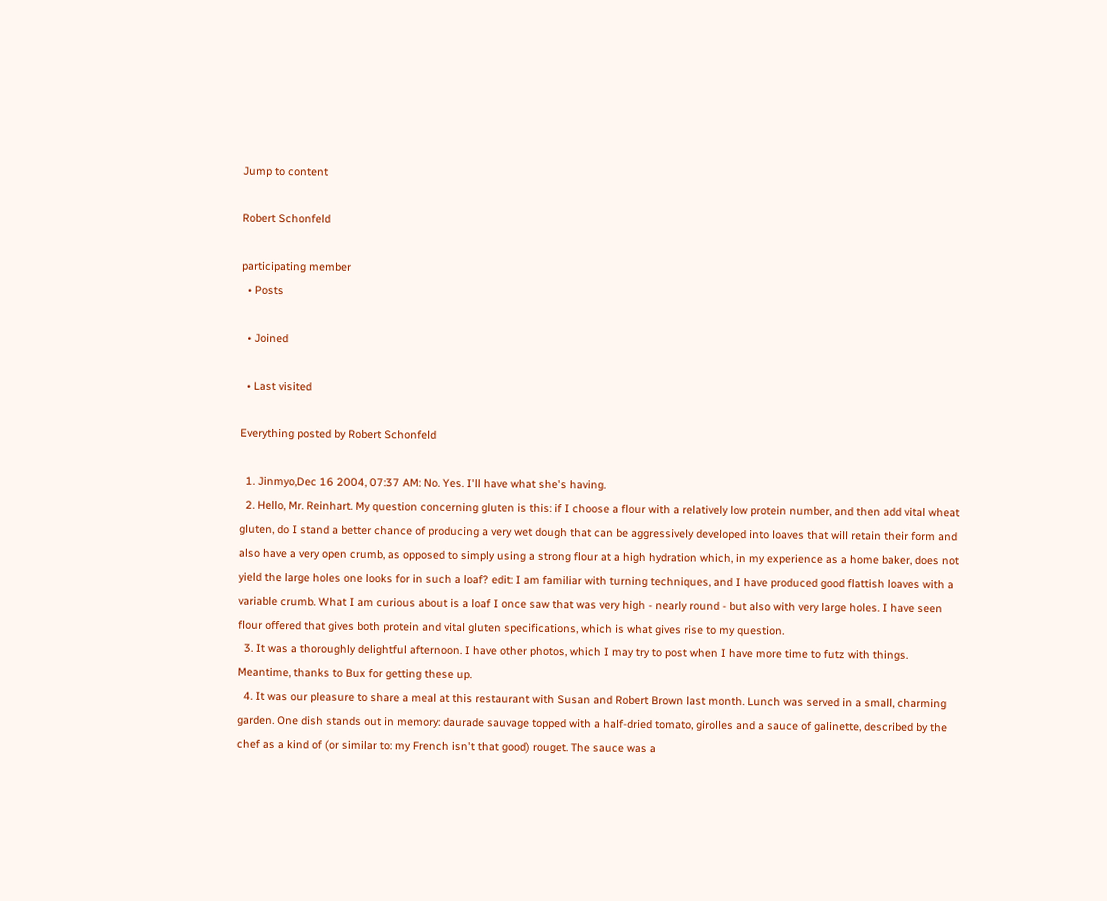Jump to content

Robert Schonfeld

participating member
  • Posts

  • Joined

  • Last visited

Everything posted by Robert Schonfeld

  1. Jinmyo,Dec 16 2004, 07:37 AM: No. Yes. I'll have what she's having.
  2. Hello, Mr. Reinhart. My question concerning gluten is this: if I choose a flour with a relatively low protein number, and then add vital wheat gluten, do I stand a better chance of producing a very wet dough that can be aggressively developed into loaves that will retain their form and also have a very open crumb, as opposed to simply using a strong flour at a high hydration which, in my experience as a home baker, does not yield the large holes one looks for in such a loaf? edit: I am familiar with turning techniques, and I have produced good flattish loaves with a variable crumb. What I am curious about is a loaf I once saw that was very high - nearly round - but also with very large holes. I have seen flour offered that gives both protein and vital gluten specifications, which is what gives rise to my question.
  3. It was a thoroughly delightful afternoon. I have other photos, which I may try to post when I have more time to futz with things. Meantime, thanks to Bux for getting these up.
  4. It was our pleasure to share a meal at this restaurant with Susan and Robert Brown last month. Lunch was served in a small, charming garden. One dish stands out in memory: daurade sauvage topped with a half-dried tomato, girolles and a sauce of galinette, described by the chef as a kind of (or similar to: my French isn't that good) rouget. The sauce was a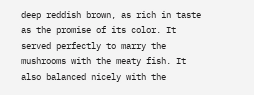deep reddish brown, as rich in taste as the promise of its color. It served perfectly to marry the mushrooms with the meaty fish. It also balanced nicely with the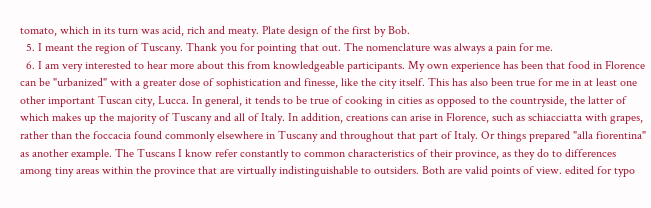tomato, which in its turn was acid, rich and meaty. Plate design of the first by Bob.
  5. I meant the region of Tuscany. Thank you for pointing that out. The nomenclature was always a pain for me.
  6. I am very interested to hear more about this from knowledgeable participants. My own experience has been that food in Florence can be "urbanized" with a greater dose of sophistication and finesse, like the city itself. This has also been true for me in at least one other important Tuscan city, Lucca. In general, it tends to be true of cooking in cities as opposed to the countryside, the latter of which makes up the majority of Tuscany and all of Italy. In addition, creations can arise in Florence, such as schiacciatta with grapes, rather than the foccacia found commonly elsewhere in Tuscany and throughout that part of Italy. Or things prepared "alla fiorentina" as another example. The Tuscans I know refer constantly to common characteristics of their province, as they do to differences among tiny areas within the province that are virtually indistinguishable to outsiders. Both are valid points of view. edited for typo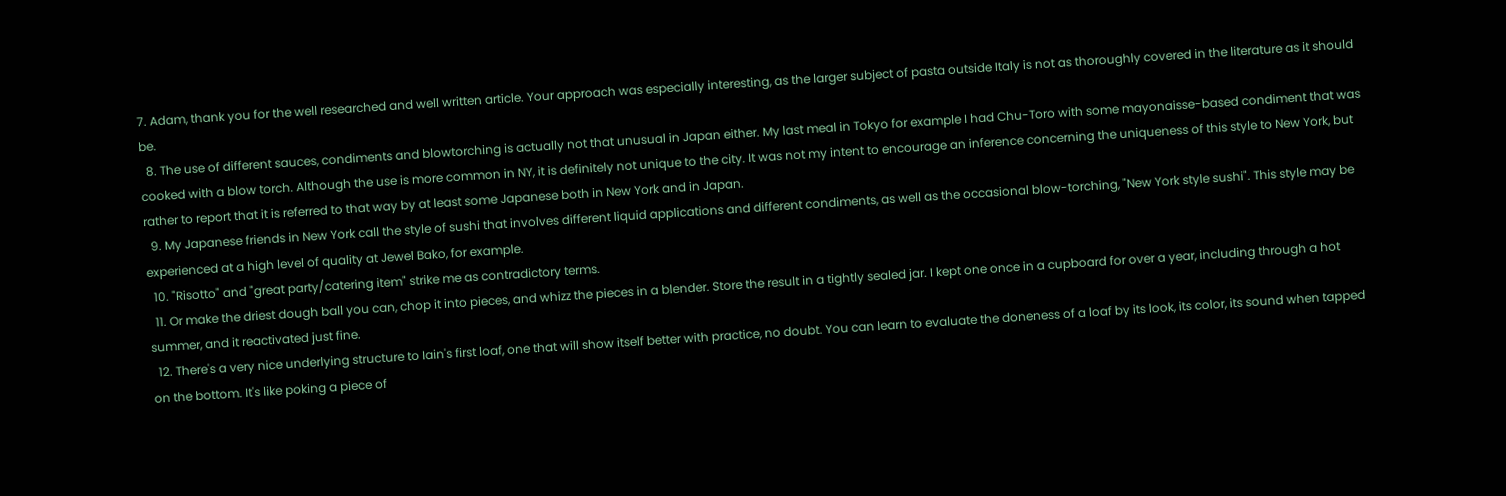7. Adam, thank you for the well researched and well written article. Your approach was especially interesting, as the larger subject of pasta outside Italy is not as thoroughly covered in the literature as it should be.
  8. The use of different sauces, condiments and blowtorching is actually not that unusual in Japan either. My last meal in Tokyo for example I had Chu-Toro with some mayonaisse-based condiment that was cooked with a blow torch. Although the use is more common in NY, it is definitely not unique to the city. It was not my intent to encourage an inference concerning the uniqueness of this style to New York, but rather to report that it is referred to that way by at least some Japanese both in New York and in Japan.
  9. My Japanese friends in New York call the style of sushi that involves different liquid applications and different condiments, as well as the occasional blow-torching, "New York style sushi". This style may be experienced at a high level of quality at Jewel Bako, for example.
  10. "Risotto" and "great party/catering item" strike me as contradictory terms.
  11. Or make the driest dough ball you can, chop it into pieces, and whizz the pieces in a blender. Store the result in a tightly sealed jar. I kept one once in a cupboard for over a year, including through a hot summer, and it reactivated just fine.
  12. There's a very nice underlying structure to Iain's first loaf, one that will show itself better with practice, no doubt. You can learn to evaluate the doneness of a loaf by its look, its color, its sound when tapped on the bottom. It's like poking a piece of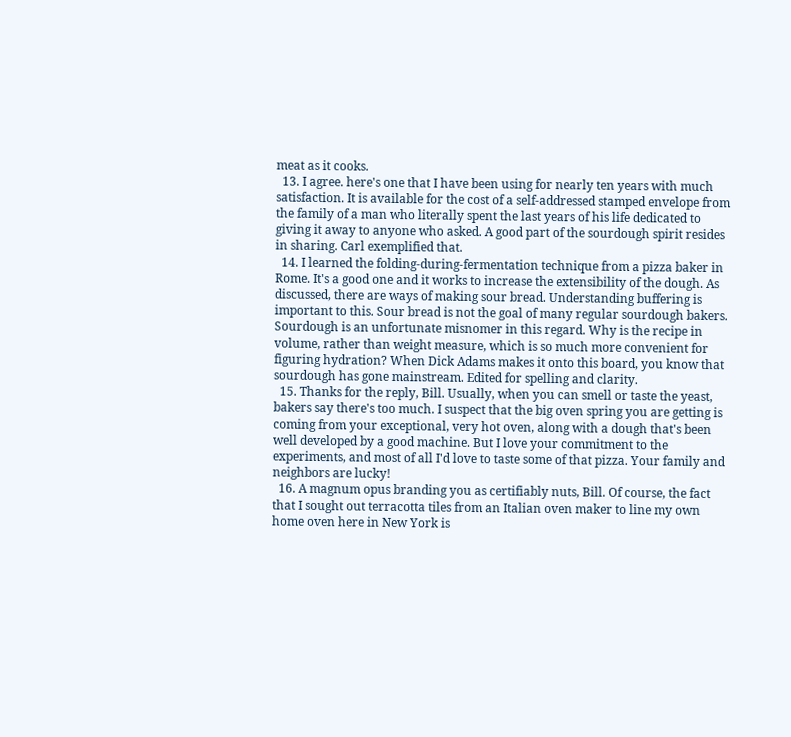meat as it cooks.
  13. I agree. here's one that I have been using for nearly ten years with much satisfaction. It is available for the cost of a self-addressed stamped envelope from the family of a man who literally spent the last years of his life dedicated to giving it away to anyone who asked. A good part of the sourdough spirit resides in sharing. Carl exemplified that.
  14. I learned the folding-during-fermentation technique from a pizza baker in Rome. It's a good one and it works to increase the extensibility of the dough. As discussed, there are ways of making sour bread. Understanding buffering is important to this. Sour bread is not the goal of many regular sourdough bakers. Sourdough is an unfortunate misnomer in this regard. Why is the recipe in volume, rather than weight measure, which is so much more convenient for figuring hydration? When Dick Adams makes it onto this board, you know that sourdough has gone mainstream. Edited for spelling and clarity.
  15. Thanks for the reply, Bill. Usually, when you can smell or taste the yeast, bakers say there's too much. I suspect that the big oven spring you are getting is coming from your exceptional, very hot oven, along with a dough that's been well developed by a good machine. But I love your commitment to the experiments, and most of all I'd love to taste some of that pizza. Your family and neighbors are lucky!
  16. A magnum opus branding you as certifiably nuts, Bill. Of course, the fact that I sought out terracotta tiles from an Italian oven maker to line my own home oven here in New York is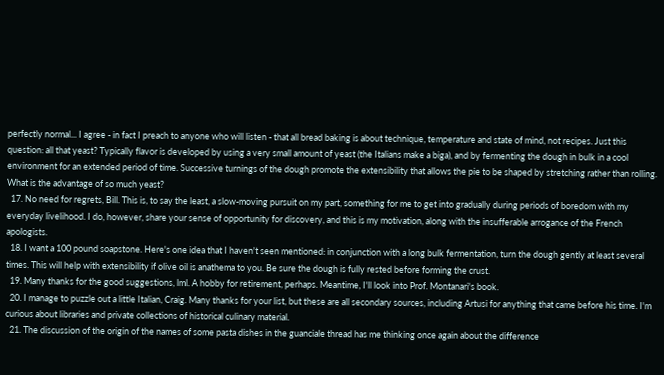perfectly normal... I agree - in fact I preach to anyone who will listen - that all bread baking is about technique, temperature and state of mind, not recipes. Just this question: all that yeast? Typically flavor is developed by using a very small amount of yeast (the Italians make a biga), and by fermenting the dough in bulk in a cool environment for an extended period of time. Successive turnings of the dough promote the extensibility that allows the pie to be shaped by stretching rather than rolling. What is the advantage of so much yeast?
  17. No need for regrets, Bill. This is, to say the least, a slow-moving pursuit on my part, something for me to get into gradually during periods of boredom with my everyday livelihood. I do, however, share your sense of opportunity for discovery, and this is my motivation, along with the insufferable arrogance of the French apologists.
  18. I want a 100 pound soapstone. Here's one idea that I haven't seen mentioned: in conjunction with a long bulk fermentation, turn the dough gently at least several times. This will help with extensibility if olive oil is anathema to you. Be sure the dough is fully rested before forming the crust.
  19. Many thanks for the good suggestions, lml. A hobby for retirement, perhaps. Meantime, I'll look into Prof. Montanari's book.
  20. I manage to puzzle out a little Italian, Craig. Many thanks for your list, but these are all secondary sources, including Artusi for anything that came before his time. I'm curious about libraries and private collections of historical culinary material.
  21. The discussion of the origin of the names of some pasta dishes in the guanciale thread has me thinking once again about the difference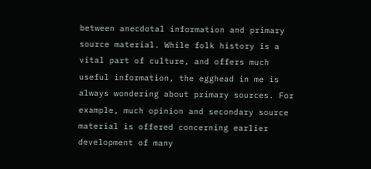between anecdotal information and primary source material. While folk history is a vital part of culture, and offers much useful information, the egghead in me is always wondering about primary sources. For example, much opinion and secondary source material is offered concerning earlier development of many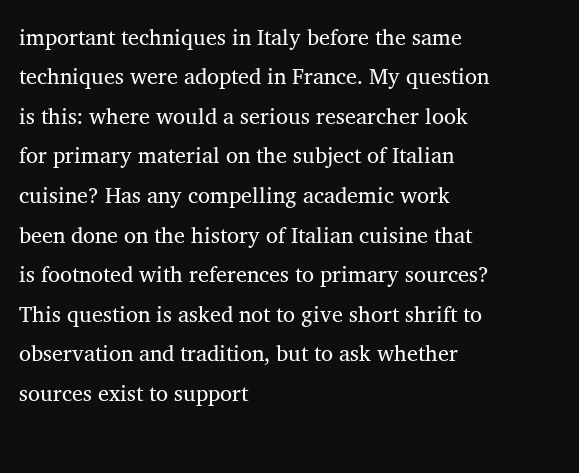important techniques in Italy before the same techniques were adopted in France. My question is this: where would a serious researcher look for primary material on the subject of Italian cuisine? Has any compelling academic work been done on the history of Italian cuisine that is footnoted with references to primary sources? This question is asked not to give short shrift to observation and tradition, but to ask whether sources exist to support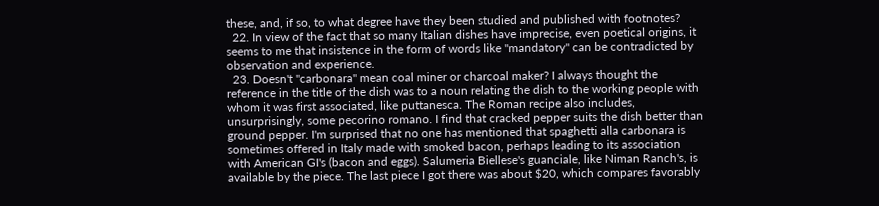these, and, if so, to what degree have they been studied and published with footnotes?
  22. In view of the fact that so many Italian dishes have imprecise, even poetical origins, it seems to me that insistence in the form of words like "mandatory" can be contradicted by observation and experience.
  23. Doesn't "carbonara" mean coal miner or charcoal maker? I always thought the reference in the title of the dish was to a noun relating the dish to the working people with whom it was first associated, like puttanesca. The Roman recipe also includes, unsurprisingly, some pecorino romano. I find that cracked pepper suits the dish better than ground pepper. I'm surprised that no one has mentioned that spaghetti alla carbonara is sometimes offered in Italy made with smoked bacon, perhaps leading to its association with American GI's (bacon and eggs). Salumeria Biellese's guanciale, like Niman Ranch's, is available by the piece. The last piece I got there was about $20, which compares favorably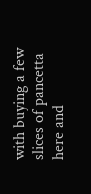with buying a few slices of pancetta here and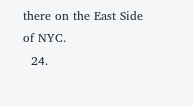there on the East Side of NYC.
  24.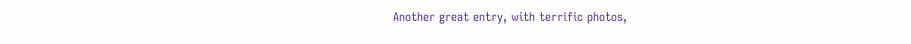Another great entry, with terrific photos,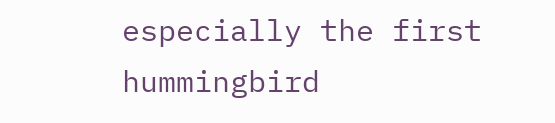especially the first hummingbird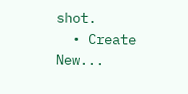shot.
  • Create New...